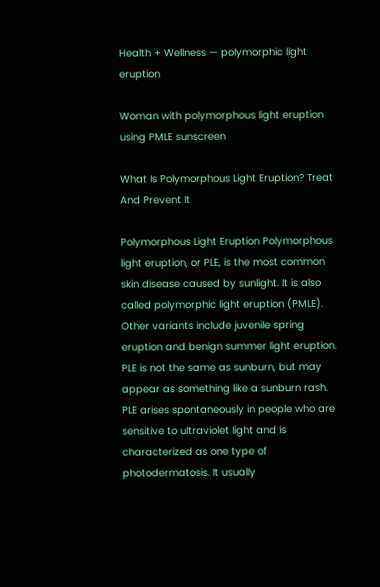Health + Wellness — polymorphic light eruption

Woman with polymorphous light eruption using PMLE sunscreen

What Is Polymorphous Light Eruption? Treat And Prevent It

Polymorphous Light Eruption Polymorphous light eruption, or PLE, is the most common skin disease caused by sunlight. It is also called polymorphic light eruption (PMLE). Other variants include juvenile spring eruption and benign summer light eruption. PLE is not the same as sunburn, but may appear as something like a sunburn rash. PLE arises spontaneously in people who are sensitive to ultraviolet light and is characterized as one type of photodermatosis. It usually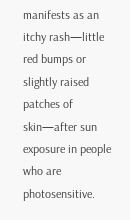manifests as an itchy rash—little red bumps or slightly raised patches of skin—after sun exposure in people who are photosensitive.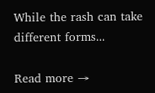While the rash can take different forms...

Read more →